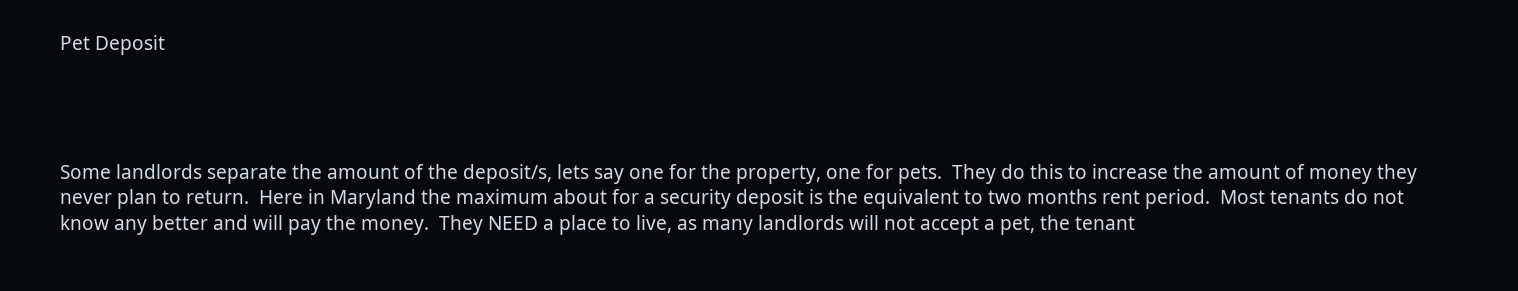Pet Deposit




Some landlords separate the amount of the deposit/s, lets say one for the property, one for pets.  They do this to increase the amount of money they never plan to return.  Here in Maryland the maximum about for a security deposit is the equivalent to two months rent period.  Most tenants do not know any better and will pay the money.  They NEED a place to live, as many landlords will not accept a pet, the tenant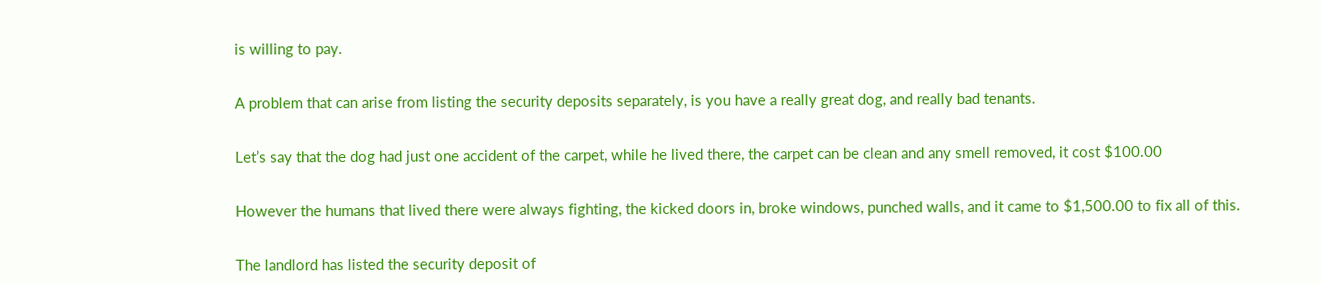is willing to pay.


A problem that can arise from listing the security deposits separately, is you have a really great dog, and really bad tenants.


Let’s say that the dog had just one accident of the carpet, while he lived there, the carpet can be clean and any smell removed, it cost $100.00


However the humans that lived there were always fighting, the kicked doors in, broke windows, punched walls, and it came to $1,500.00 to fix all of this.


The landlord has listed the security deposit of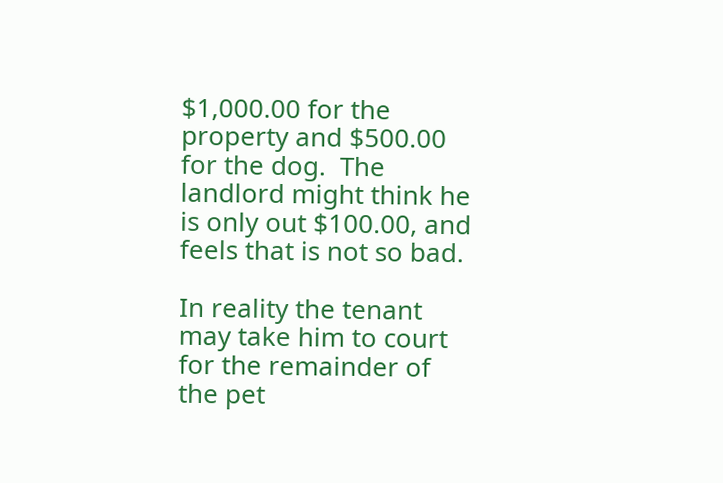$1,000.00 for the property and $500.00 for the dog.  The landlord might think he is only out $100.00, and feels that is not so bad.

In reality the tenant may take him to court for the remainder of the pet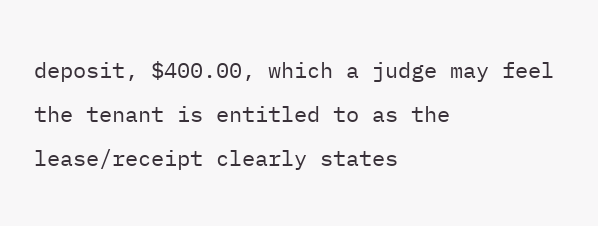deposit, $400.00, which a judge may feel the tenant is entitled to as the lease/receipt clearly states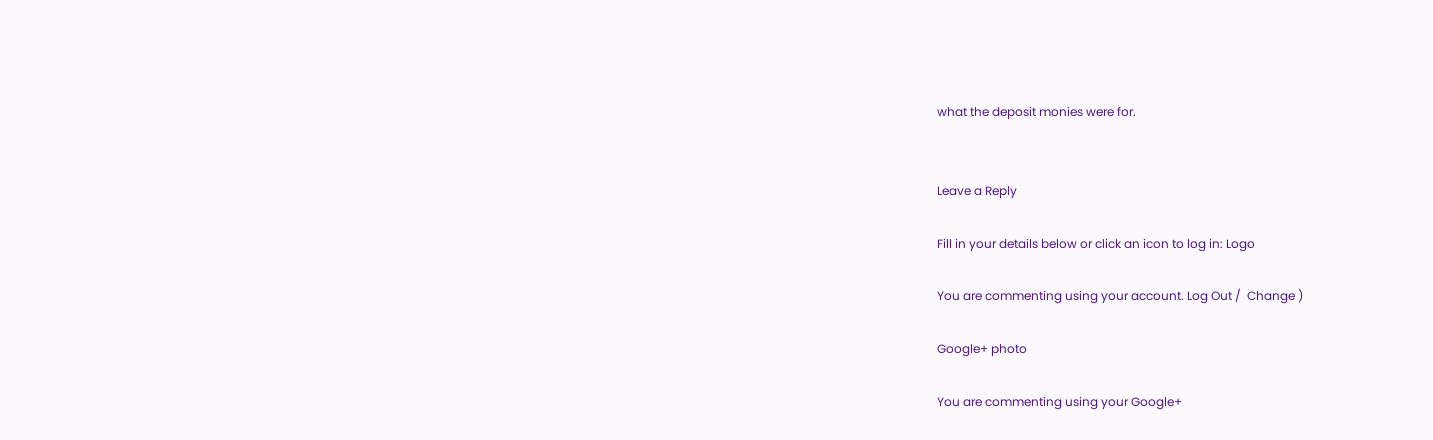what the deposit monies were for.


Leave a Reply

Fill in your details below or click an icon to log in: Logo

You are commenting using your account. Log Out /  Change )

Google+ photo

You are commenting using your Google+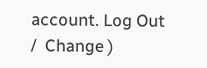account. Log Out /  Change )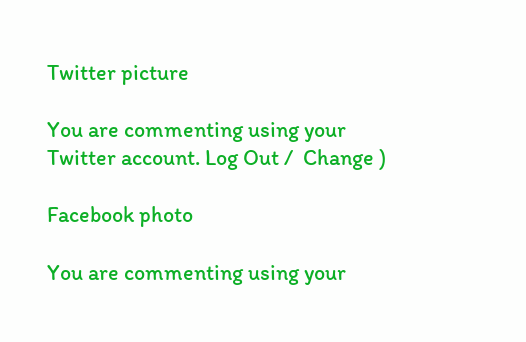Twitter picture

You are commenting using your Twitter account. Log Out /  Change )

Facebook photo

You are commenting using your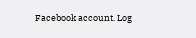Facebook account. Log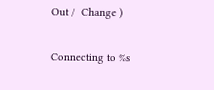Out /  Change )


Connecting to %s